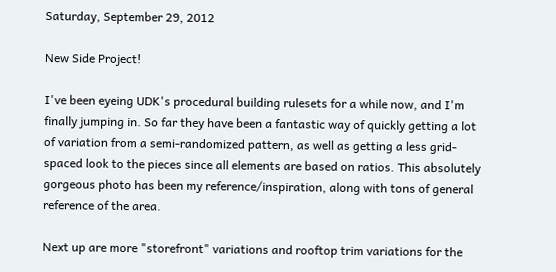Saturday, September 29, 2012

New Side Project!

I've been eyeing UDK's procedural building rulesets for a while now, and I'm finally jumping in. So far they have been a fantastic way of quickly getting a lot of variation from a semi-randomized pattern, as well as getting a less grid-spaced look to the pieces since all elements are based on ratios. This absolutely gorgeous photo has been my reference/inspiration, along with tons of general reference of the area.

Next up are more "storefront" variations and rooftop trim variations for the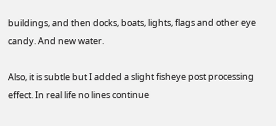buildings, and then docks, boats, lights, flags and other eye candy. And new water.

Also, it is subtle but I added a slight fisheye post processing effect. In real life no lines continue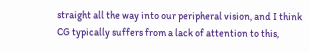straight all the way into our peripheral vision, and I think CG typically suffers from a lack of attention to this,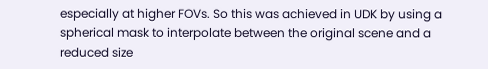especially at higher FOVs. So this was achieved in UDK by using a spherical mask to interpolate between the original scene and a reduced size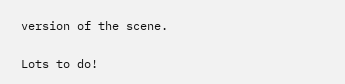version of the scene.

Lots to do!